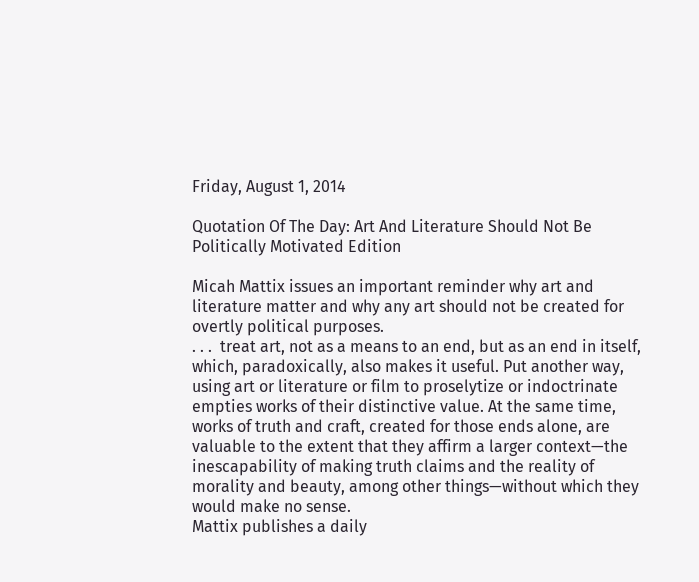Friday, August 1, 2014

Quotation Of The Day: Art And Literature Should Not Be Politically Motivated Edition

Micah Mattix issues an important reminder why art and literature matter and why any art should not be created for overtly political purposes.
. . .  treat art, not as a means to an end, but as an end in itself, which, paradoxically, also makes it useful. Put another way, using art or literature or film to proselytize or indoctrinate empties works of their distinctive value. At the same time, works of truth and craft, created for those ends alone, are valuable to the extent that they affirm a larger context—the inescapability of making truth claims and the reality of morality and beauty, among other things—without which they would make no sense.
Mattix publishes a daily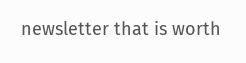newsletter that is worth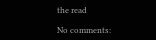the read

No comments: